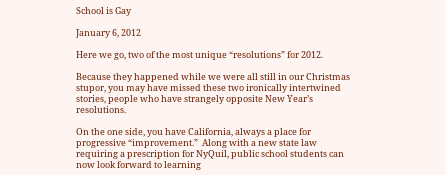School is Gay

January 6, 2012

Here we go, two of the most unique “resolutions” for 2012.

Because they happened while we were all still in our Christmas stupor, you may have missed these two ironically intertwined stories, people who have strangely opposite New Year’s resolutions.

On the one side, you have California, always a place for progressive “improvement.”  Along with a new state law requiring a prescription for NyQuil, public school students can now look forward to learning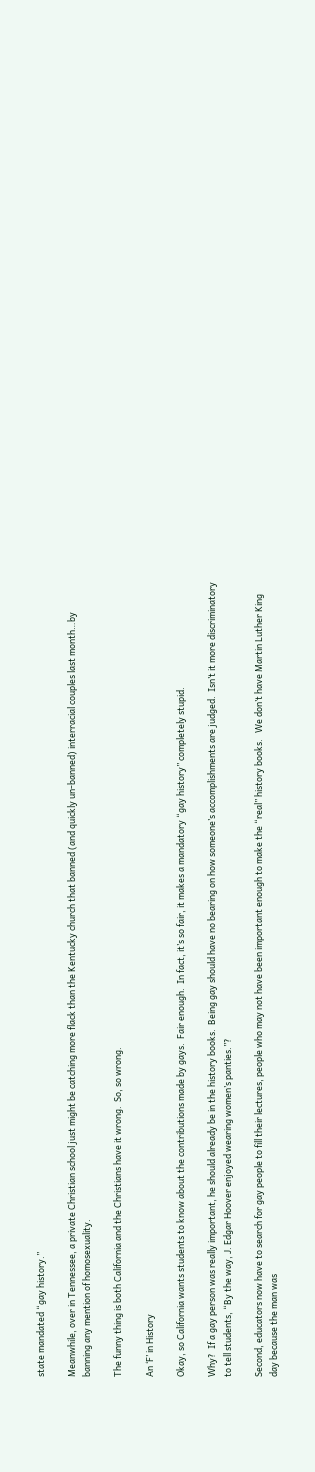state mandated “gay history.”

Meanwhile, over in Tennessee, a private Christian school just might be catching more flack than the Kentucky church that banned (and quickly un-banned) interracial couples last month…by banning any mention of homosexuality.

The funny thing is both California and the Christians have it wrong.  So, so wrong.

An ‘F’ in History

Okay, so California wants students to know about the contributions made by gays.  Fair enough.  In fact, it’s so fair, it makes a mandatory “gay history” completely stupid.

Why?  If a gay person was really important, he should already be in the history books.  Being gay should have no bearing on how someone’s accomplishments are judged.  Isn’t it more discriminatory to tell students, “By the way, J. Edgar Hoover enjoyed wearing women’s panties.”?

Second, educators now have to search for gay people to fill their lectures, people who may not have been important enough to make the “real” history books.   We don’t have Martin Luther King day because the man was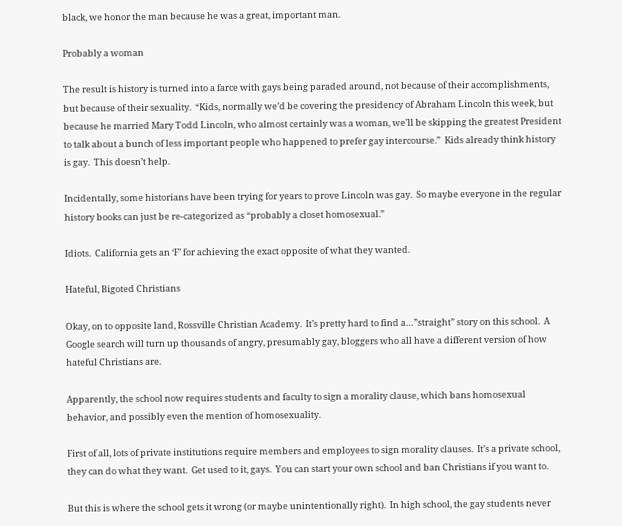black, we honor the man because he was a great, important man.

Probably a woman

The result is history is turned into a farce with gays being paraded around, not because of their accomplishments, but because of their sexuality.  “Kids, normally we’d be covering the presidency of Abraham Lincoln this week, but because he married Mary Todd Lincoln, who almost certainly was a woman, we’ll be skipping the greatest President to talk about a bunch of less important people who happened to prefer gay intercourse.”  Kids already think history is gay.  This doesn’t help.

Incidentally, some historians have been trying for years to prove Lincoln was gay.  So maybe everyone in the regular history books can just be re-categorized as “probably a closet homosexual.”

Idiots.  California gets an ‘F’ for achieving the exact opposite of what they wanted.

Hateful, Bigoted Christians

Okay, on to opposite land, Rossville Christian Academy.  It’s pretty hard to find a…”straight” story on this school.  A Google search will turn up thousands of angry, presumably gay, bloggers who all have a different version of how hateful Christians are.

Apparently, the school now requires students and faculty to sign a morality clause, which bans homosexual behavior, and possibly even the mention of homosexuality.

First of all, lots of private institutions require members and employees to sign morality clauses.  It’s a private school, they can do what they want.  Get used to it, gays.  You can start your own school and ban Christians if you want to.

But this is where the school gets it wrong (or maybe unintentionally right).  In high school, the gay students never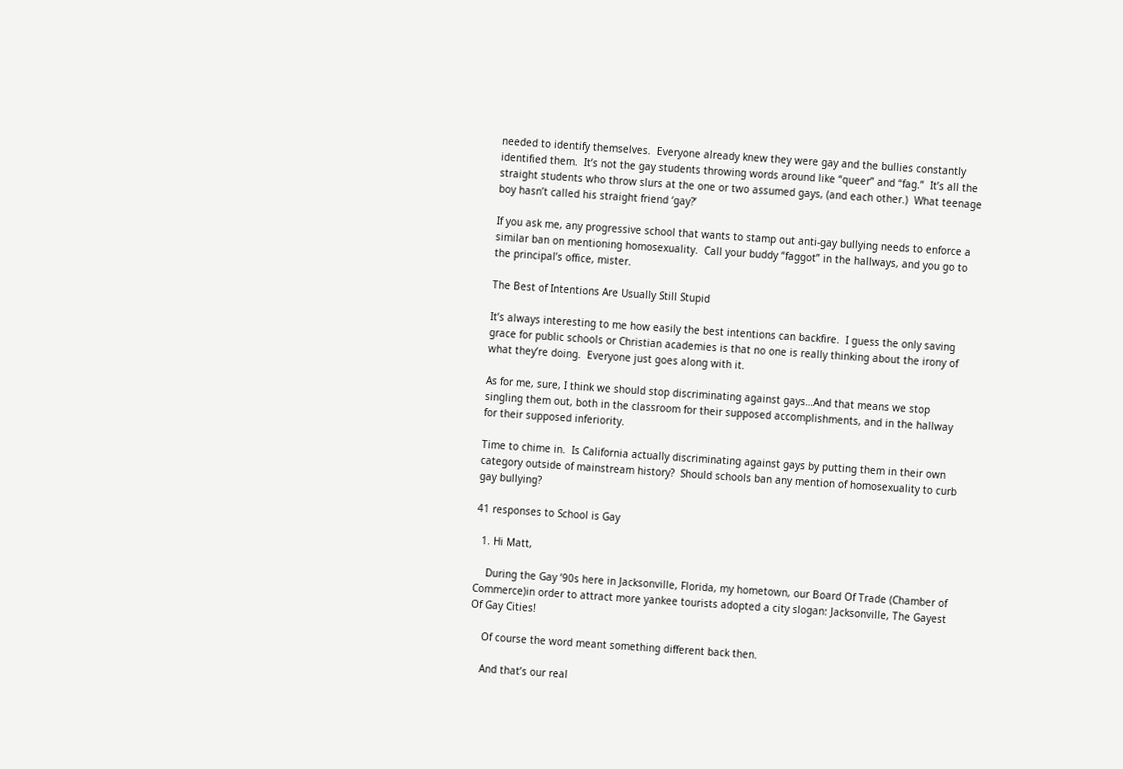needed to identify themselves.  Everyone already knew they were gay and the bullies constantly identified them.  It’s not the gay students throwing words around like “queer” and “fag.”  It’s all the straight students who throw slurs at the one or two assumed gays, (and each other.)  What teenage boy hasn’t called his straight friend ‘gay?’

If you ask me, any progressive school that wants to stamp out anti-gay bullying needs to enforce a similar ban on mentioning homosexuality.  Call your buddy “faggot” in the hallways, and you go to the principal’s office, mister.

The Best of Intentions Are Usually Still Stupid

It’s always interesting to me how easily the best intentions can backfire.  I guess the only saving grace for public schools or Christian academies is that no one is really thinking about the irony of what they’re doing.  Everyone just goes along with it.

As for me, sure, I think we should stop discriminating against gays…And that means we stop singling them out, both in the classroom for their supposed accomplishments, and in the hallway for their supposed inferiority.

Time to chime in.  Is California actually discriminating against gays by putting them in their own category outside of mainstream history?  Should schools ban any mention of homosexuality to curb gay bullying?

41 responses to School is Gay

  1. Hi Matt,

    During the Gay ’90s here in Jacksonville, Florida, my hometown, our Board Of Trade (Chamber of Commerce)in order to attract more yankee tourists adopted a city slogan: Jacksonville, The Gayest Of Gay Cities!

    Of course the word meant something different back then.

    And that’s our real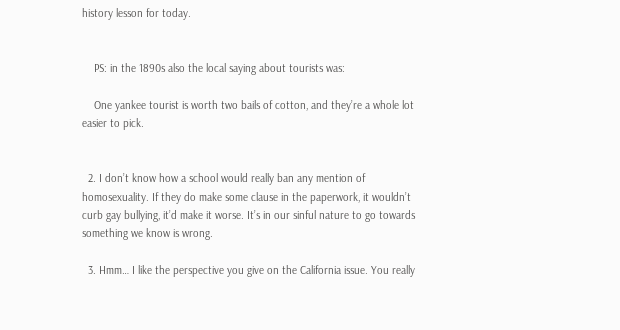history lesson for today.


    PS: in the 1890s also the local saying about tourists was:

    One yankee tourist is worth two bails of cotton, and they’re a whole lot easier to pick.


  2. I don’t know how a school would really ban any mention of homosexuality. If they do make some clause in the paperwork, it wouldn’t curb gay bullying, it’d make it worse. It’s in our sinful nature to go towards something we know is wrong.

  3. Hmm… I like the perspective you give on the California issue. You really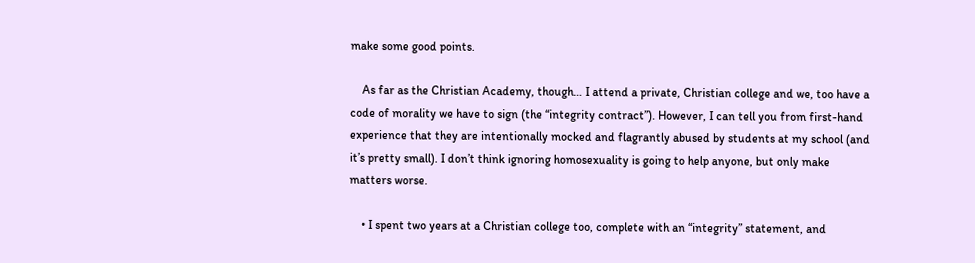make some good points.

    As far as the Christian Academy, though… I attend a private, Christian college and we, too have a code of morality we have to sign (the “integrity contract”). However, I can tell you from first-hand experience that they are intentionally mocked and flagrantly abused by students at my school (and it’s pretty small). I don’t think ignoring homosexuality is going to help anyone, but only make matters worse.

    • I spent two years at a Christian college too, complete with an “integrity” statement, and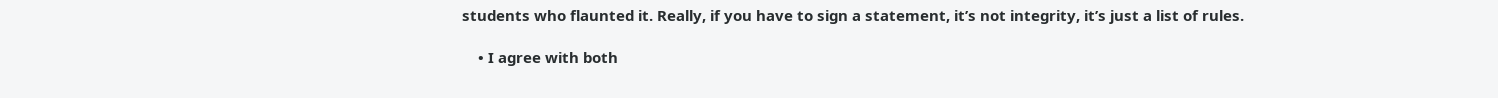students who flaunted it. Really, if you have to sign a statement, it’s not integrity, it’s just a list of rules.

    • I agree with both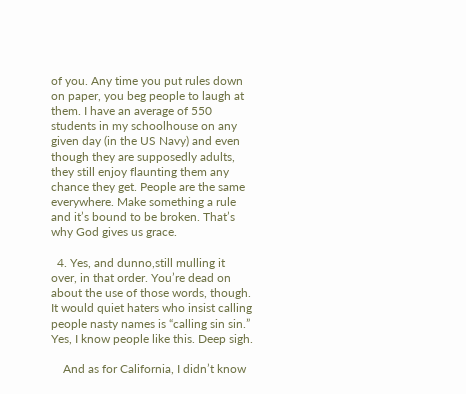of you. Any time you put rules down on paper, you beg people to laugh at them. I have an average of 550 students in my schoolhouse on any given day (in the US Navy) and even though they are supposedly adults, they still enjoy flaunting them any chance they get. People are the same everywhere. Make something a rule and it’s bound to be broken. That’s why God gives us grace.

  4. Yes, and dunno,still mulling it over, in that order. You’re dead on about the use of those words, though. It would quiet haters who insist calling people nasty names is “calling sin sin.” Yes, I know people like this. Deep sigh.

    And as for California, I didn’t know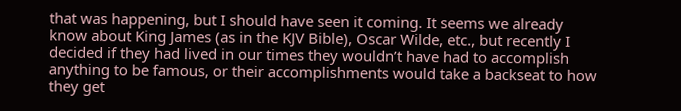that was happening, but I should have seen it coming. It seems we already know about King James (as in the KJV Bible), Oscar Wilde, etc., but recently I decided if they had lived in our times they wouldn’t have had to accomplish anything to be famous, or their accomplishments would take a backseat to how they get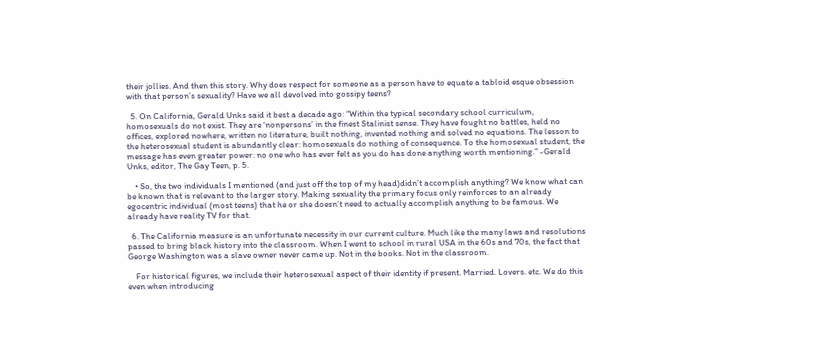their jollies. And then this story. Why does respect for someone as a person have to equate a tabloid esque obsession with that person’s sexuality? Have we all devolved into gossipy teens?

  5. On California, Gerald Unks said it best a decade ago: “Within the typical secondary school curriculum, homosexuals do not exist. They are ‘nonpersons’ in the finest Stalinist sense. They have fought no battles, held no offices, explored nowhere, written no literature, built nothing, invented nothing and solved no equations. The lesson to the heterosexual student is abundantly clear: homosexuals do nothing of consequence. To the homosexual student, the message has even greater power: no one who has ever felt as you do has done anything worth mentioning.” -Gerald Unks, editor, The Gay Teen, p. 5.

    • So, the two individuals I mentioned (and just off the top of my head)didn’t accomplish anything? We know what can be known that is relevant to the larger story. Making sexuality the primary focus only reinforces to an already egocentric individual (most teens) that he or she doesn’t need to actually accomplish anything to be famous. We already have reality TV for that.

  6. The California measure is an unfortunate necessity in our current culture. Much like the many laws and resolutions passed to bring black history into the classroom. When I went to school in rural USA in the 60s and 70s, the fact that George Washington was a slave owner never came up. Not in the books. Not in the classroom.

    For historical figures, we include their heterosexual aspect of their identity if present. Married. Lovers. etc. We do this even when introducing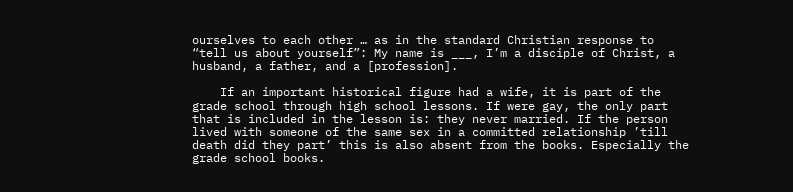ourselves to each other … as in the standard Christian response to “tell us about yourself”: My name is ___, I’m a disciple of Christ, a husband, a father, and a [profession].

    If an important historical figure had a wife, it is part of the grade school through high school lessons. If were gay, the only part that is included in the lesson is: they never married. If the person lived with someone of the same sex in a committed relationship ’till death did they part’ this is also absent from the books. Especially the grade school books.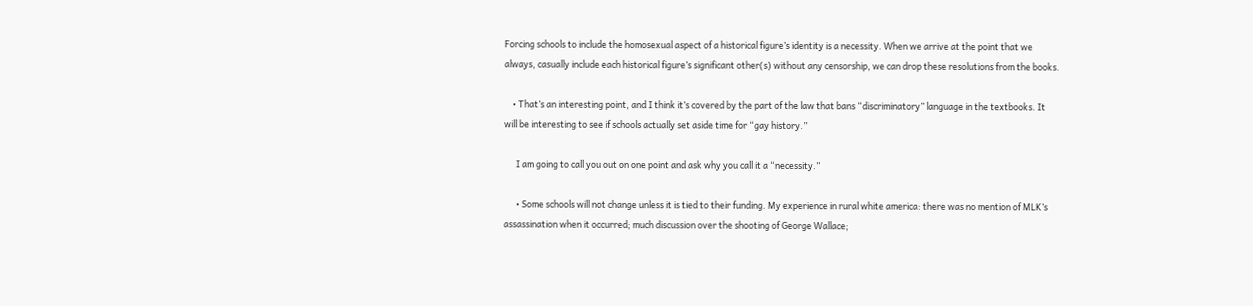Forcing schools to include the homosexual aspect of a historical figure’s identity is a necessity. When we arrive at the point that we always, casually include each historical figure’s significant other(s) without any censorship, we can drop these resolutions from the books.

    • That’s an interesting point, and I think it’s covered by the part of the law that bans “discriminatory” language in the textbooks. It will be interesting to see if schools actually set aside time for “gay history.”

      I am going to call you out on one point and ask why you call it a “necessity.”

      • Some schools will not change unless it is tied to their funding. My experience in rural white america: there was no mention of MLK’s assassination when it occurred; much discussion over the shooting of George Wallace;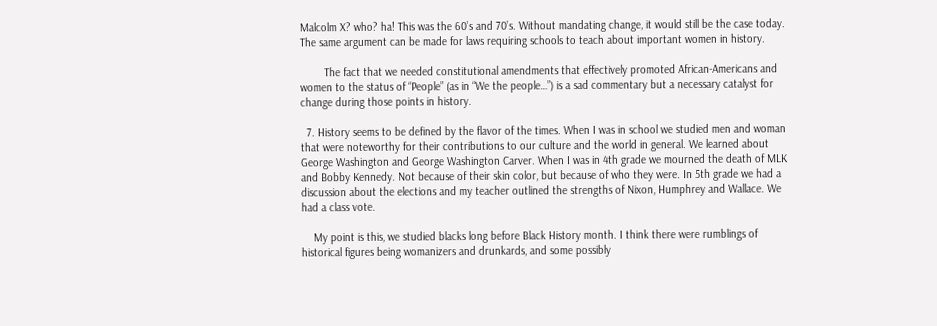Malcolm X? who? ha! This was the 60’s and 70’s. Without mandating change, it would still be the case today. The same argument can be made for laws requiring schools to teach about important women in history.

        The fact that we needed constitutional amendments that effectively promoted African-Americans and women to the status of “People” (as in “We the people…”) is a sad commentary but a necessary catalyst for change during those points in history.

  7. History seems to be defined by the flavor of the times. When I was in school we studied men and woman that were noteworthy for their contributions to our culture and the world in general. We learned about George Washington and George Washington Carver. When I was in 4th grade we mourned the death of MLK and Bobby Kennedy. Not because of their skin color, but because of who they were. In 5th grade we had a discussion about the elections and my teacher outlined the strengths of Nixon, Humphrey and Wallace. We had a class vote.

    My point is this, we studied blacks long before Black History month. I think there were rumblings of historical figures being womanizers and drunkards, and some possibly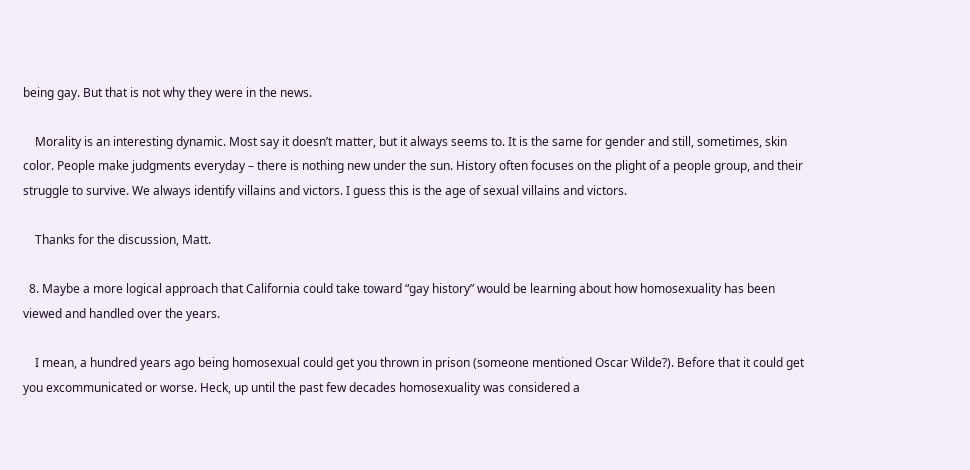being gay. But that is not why they were in the news.

    Morality is an interesting dynamic. Most say it doesn’t matter, but it always seems to. It is the same for gender and still, sometimes, skin color. People make judgments everyday – there is nothing new under the sun. History often focuses on the plight of a people group, and their struggle to survive. We always identify villains and victors. I guess this is the age of sexual villains and victors.

    Thanks for the discussion, Matt.

  8. Maybe a more logical approach that California could take toward “gay history” would be learning about how homosexuality has been viewed and handled over the years.

    I mean, a hundred years ago being homosexual could get you thrown in prison (someone mentioned Oscar Wilde?). Before that it could get you excommunicated or worse. Heck, up until the past few decades homosexuality was considered a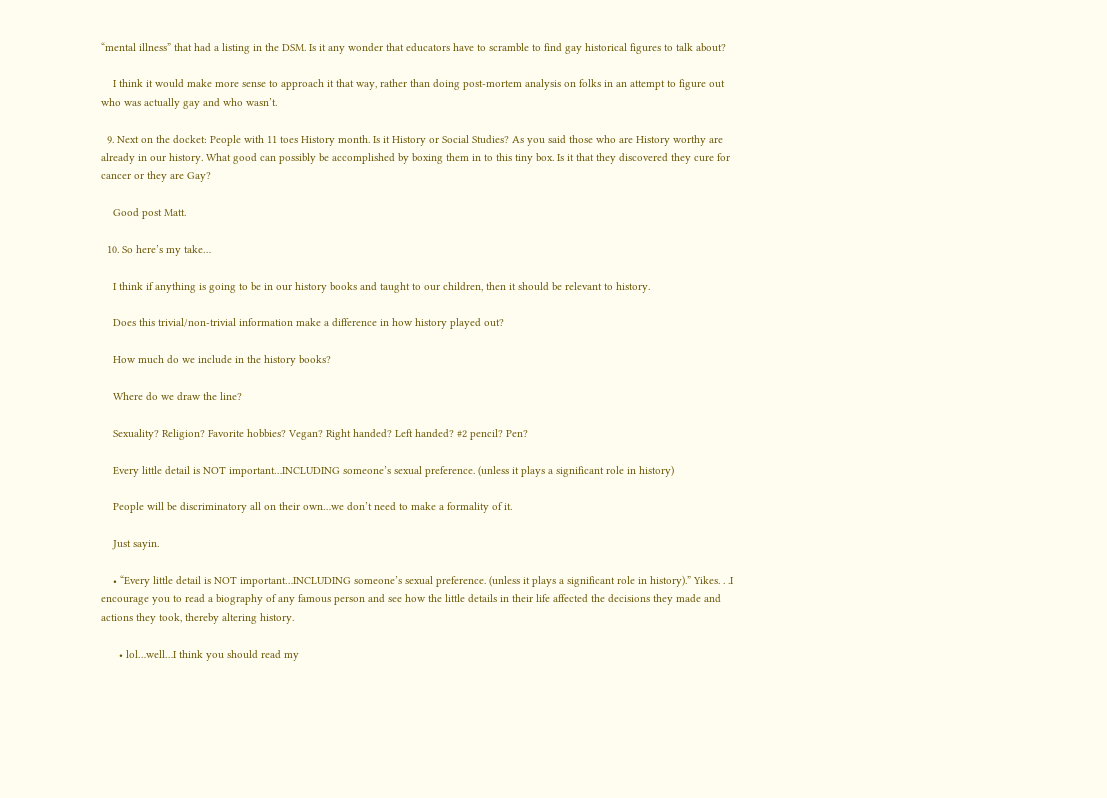“mental illness” that had a listing in the DSM. Is it any wonder that educators have to scramble to find gay historical figures to talk about?

    I think it would make more sense to approach it that way, rather than doing post-mortem analysis on folks in an attempt to figure out who was actually gay and who wasn’t.

  9. Next on the docket: People with 11 toes History month. Is it History or Social Studies? As you said those who are History worthy are already in our history. What good can possibly be accomplished by boxing them in to this tiny box. Is it that they discovered they cure for cancer or they are Gay?

    Good post Matt.

  10. So here’s my take…

    I think if anything is going to be in our history books and taught to our children, then it should be relevant to history.

    Does this trivial/non-trivial information make a difference in how history played out?

    How much do we include in the history books?

    Where do we draw the line?

    Sexuality? Religion? Favorite hobbies? Vegan? Right handed? Left handed? #2 pencil? Pen?

    Every little detail is NOT important…INCLUDING someone’s sexual preference. (unless it plays a significant role in history)

    People will be discriminatory all on their own…we don’t need to make a formality of it.

    Just sayin.

    • “Every little detail is NOT important…INCLUDING someone’s sexual preference. (unless it plays a significant role in history).” Yikes. . .I encourage you to read a biography of any famous person and see how the little details in their life affected the decisions they made and actions they took, thereby altering history.

      • lol…well…I think you should read my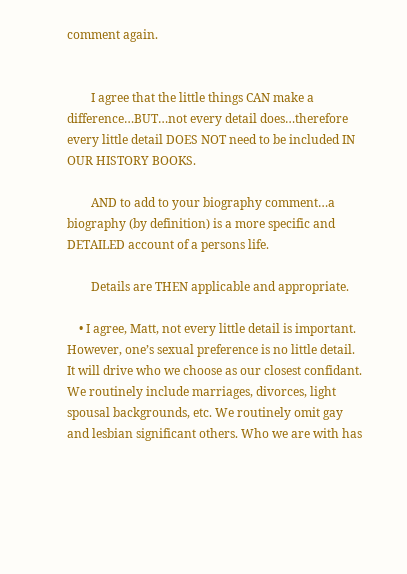comment again.


        I agree that the little things CAN make a difference…BUT…not every detail does…therefore every little detail DOES NOT need to be included IN OUR HISTORY BOOKS.

        AND to add to your biography comment…a biography (by definition) is a more specific and DETAILED account of a persons life.

        Details are THEN applicable and appropriate.

    • I agree, Matt, not every little detail is important. However, one’s sexual preference is no little detail. It will drive who we choose as our closest confidant. We routinely include marriages, divorces, light spousal backgrounds, etc. We routinely omit gay and lesbian significant others. Who we are with has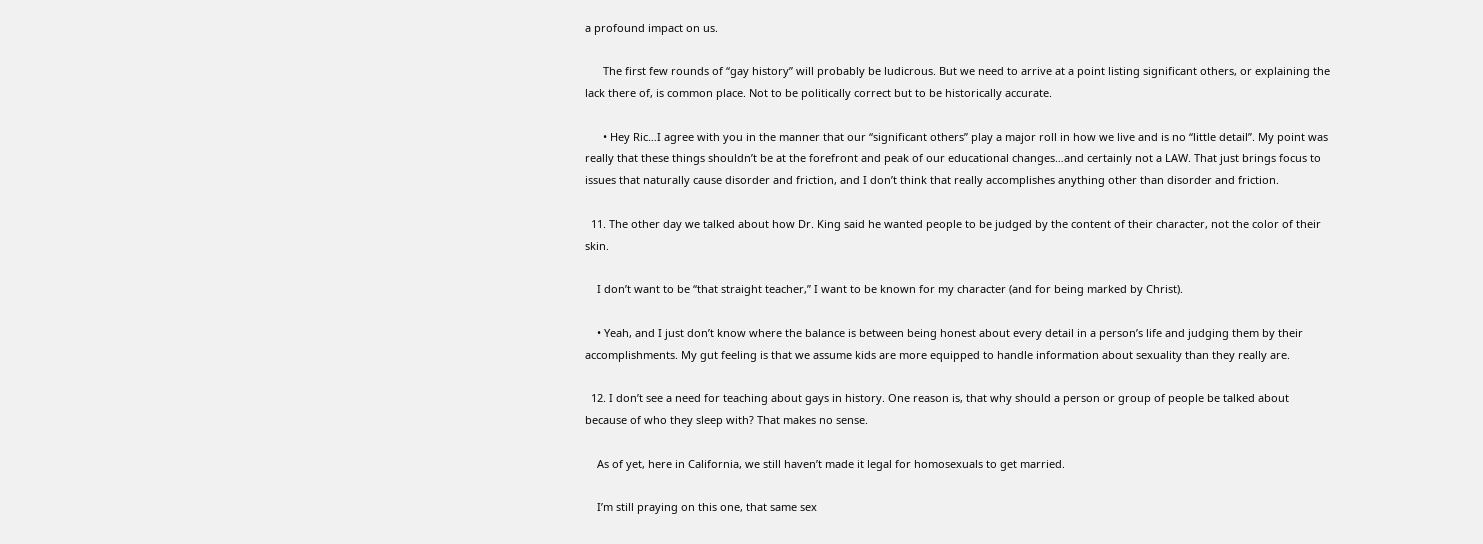a profound impact on us.

      The first few rounds of “gay history” will probably be ludicrous. But we need to arrive at a point listing significant others, or explaining the lack there of, is common place. Not to be politically correct but to be historically accurate.

      • Hey Ric…I agree with you in the manner that our “significant others” play a major roll in how we live and is no “little detail”. My point was really that these things shouldn’t be at the forefront and peak of our educational changes…and certainly not a LAW. That just brings focus to issues that naturally cause disorder and friction, and I don’t think that really accomplishes anything other than disorder and friction.

  11. The other day we talked about how Dr. King said he wanted people to be judged by the content of their character, not the color of their skin.

    I don’t want to be “that straight teacher,” I want to be known for my character (and for being marked by Christ).

    • Yeah, and I just don’t know where the balance is between being honest about every detail in a person’s life and judging them by their accomplishments. My gut feeling is that we assume kids are more equipped to handle information about sexuality than they really are.

  12. I don’t see a need for teaching about gays in history. One reason is, that why should a person or group of people be talked about because of who they sleep with? That makes no sense.

    As of yet, here in California, we still haven’t made it legal for homosexuals to get married.

    I’m still praying on this one, that same sex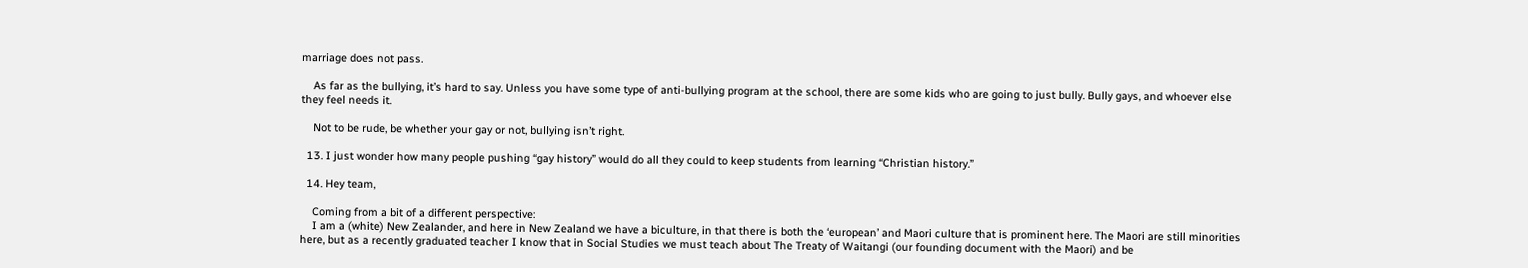marriage does not pass.

    As far as the bullying, it’s hard to say. Unless you have some type of anti-bullying program at the school, there are some kids who are going to just bully. Bully gays, and whoever else they feel needs it.

    Not to be rude, be whether your gay or not, bullying isn’t right.

  13. I just wonder how many people pushing “gay history” would do all they could to keep students from learning “Christian history.”

  14. Hey team,

    Coming from a bit of a different perspective:
    I am a (white) New Zealander, and here in New Zealand we have a biculture, in that there is both the ‘european’ and Maori culture that is prominent here. The Maori are still minorities here, but as a recently graduated teacher I know that in Social Studies we must teach about The Treaty of Waitangi (our founding document with the Maori) and be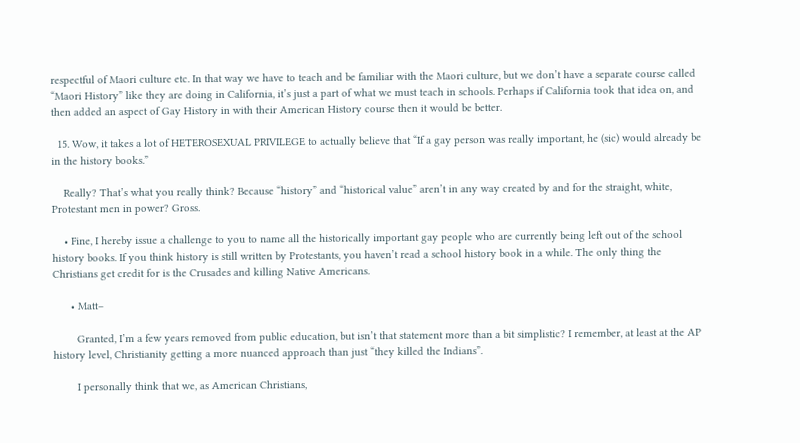respectful of Maori culture etc. In that way we have to teach and be familiar with the Maori culture, but we don’t have a separate course called “Maori History” like they are doing in California, it’s just a part of what we must teach in schools. Perhaps if California took that idea on, and then added an aspect of Gay History in with their American History course then it would be better.

  15. Wow, it takes a lot of HETEROSEXUAL PRIVILEGE to actually believe that “If a gay person was really important, he (sic) would already be in the history books.”

    Really? That’s what you really think? Because “history” and “historical value” aren’t in any way created by and for the straight, white, Protestant men in power? Gross.

    • Fine, I hereby issue a challenge to you to name all the historically important gay people who are currently being left out of the school history books. If you think history is still written by Protestants, you haven’t read a school history book in a while. The only thing the Christians get credit for is the Crusades and killing Native Americans.

      • Matt–

        Granted, I’m a few years removed from public education, but isn’t that statement more than a bit simplistic? I remember, at least at the AP history level, Christianity getting a more nuanced approach than just “they killed the Indians”.

        I personally think that we, as American Christians,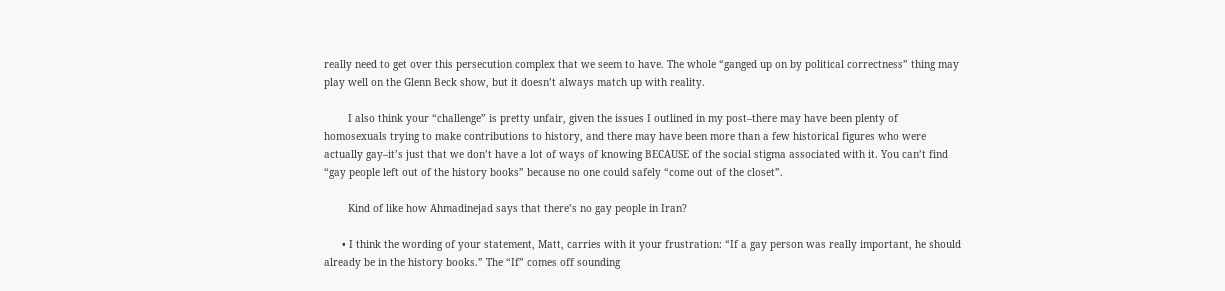really need to get over this persecution complex that we seem to have. The whole “ganged up on by political correctness” thing may play well on the Glenn Beck show, but it doesn’t always match up with reality.

        I also think your “challenge” is pretty unfair, given the issues I outlined in my post–there may have been plenty of homosexuals trying to make contributions to history, and there may have been more than a few historical figures who were actually gay–it’s just that we don’t have a lot of ways of knowing BECAUSE of the social stigma associated with it. You can’t find “gay people left out of the history books” because no one could safely “come out of the closet”.

        Kind of like how Ahmadinejad says that there’s no gay people in Iran?

      • I think the wording of your statement, Matt, carries with it your frustration: “If a gay person was really important, he should already be in the history books.” The “If” comes off sounding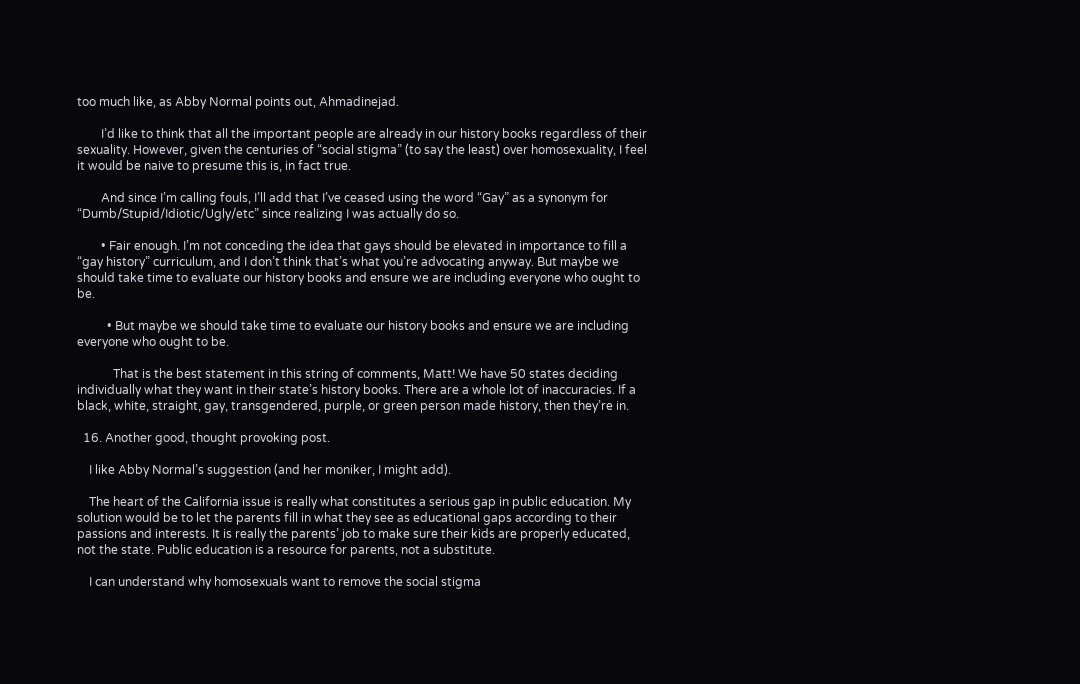too much like, as Abby Normal points out, Ahmadinejad.

        I’d like to think that all the important people are already in our history books regardless of their sexuality. However, given the centuries of “social stigma” (to say the least) over homosexuality, I feel it would be naive to presume this is, in fact true.

        And since I’m calling fouls, I’ll add that I’ve ceased using the word “Gay” as a synonym for “Dumb/Stupid/Idiotic/Ugly/etc” since realizing I was actually do so.

        • Fair enough. I’m not conceding the idea that gays should be elevated in importance to fill a “gay history” curriculum, and I don’t think that’s what you’re advocating anyway. But maybe we should take time to evaluate our history books and ensure we are including everyone who ought to be.

          • But maybe we should take time to evaluate our history books and ensure we are including everyone who ought to be.

            That is the best statement in this string of comments, Matt! We have 50 states deciding individually what they want in their state’s history books. There are a whole lot of inaccuracies. If a black, white, straight, gay, transgendered, purple, or green person made history, then they’re in.

  16. Another good, thought provoking post.

    I like Abby Normal’s suggestion (and her moniker, I might add).

    The heart of the California issue is really what constitutes a serious gap in public education. My solution would be to let the parents fill in what they see as educational gaps according to their passions and interests. It is really the parents’ job to make sure their kids are properly educated, not the state. Public education is a resource for parents, not a substitute.

    I can understand why homosexuals want to remove the social stigma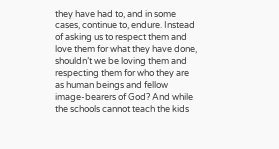they have had to, and in some cases, continue to, endure. Instead of asking us to respect them and love them for what they have done, shouldn’t we be loving them and respecting them for who they are as human beings and fellow image-bearers of God? And while the schools cannot teach the kids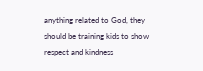anything related to God, they should be training kids to show respect and kindness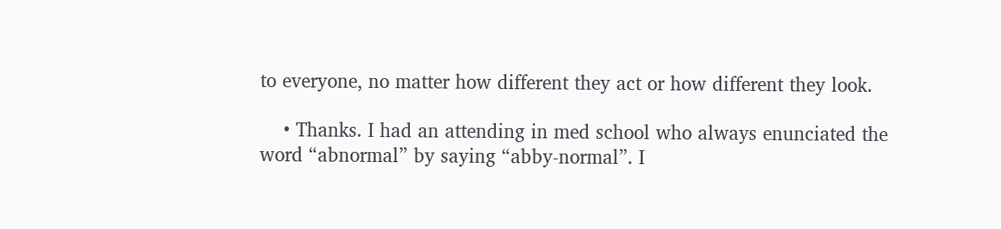to everyone, no matter how different they act or how different they look.

    • Thanks. I had an attending in med school who always enunciated the word “abnormal” by saying “abby-normal”. I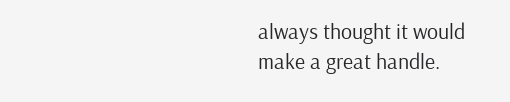always thought it would make a great handle.